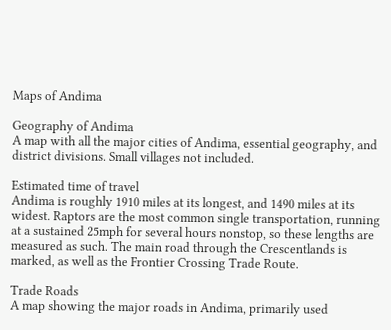Maps of Andima

Geography of Andima
A map with all the major cities of Andima, essential geography, and district divisions. Small villages not included.

Estimated time of travel
Andima is roughly 1910 miles at its longest, and 1490 miles at its widest. Raptors are the most common single transportation, running at a sustained 25mph for several hours nonstop, so these lengths are measured as such. The main road through the Crescentlands is marked, as well as the Frontier Crossing Trade Route.

Trade Roads
A map showing the major roads in Andima, primarily used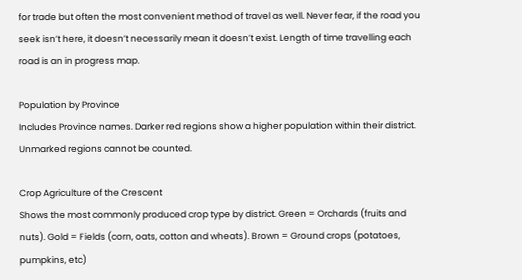for trade but often the most convenient method of travel as well. Never fear, if the road you seek isn’t here, it doesn’t necessarily mean it doesn’t exist. Length of time travelling each road is an in progress map.

Population by Province
Includes Province names. Darker red regions show a higher population within their district. Unmarked regions cannot be counted.

Crop Agriculture of the Crescent
Shows the most commonly produced crop type by district. Green = Orchards (fruits and nuts). Gold = Fields (corn, oats, cotton and wheats). Brown = Ground crops (potatoes, pumpkins, etc)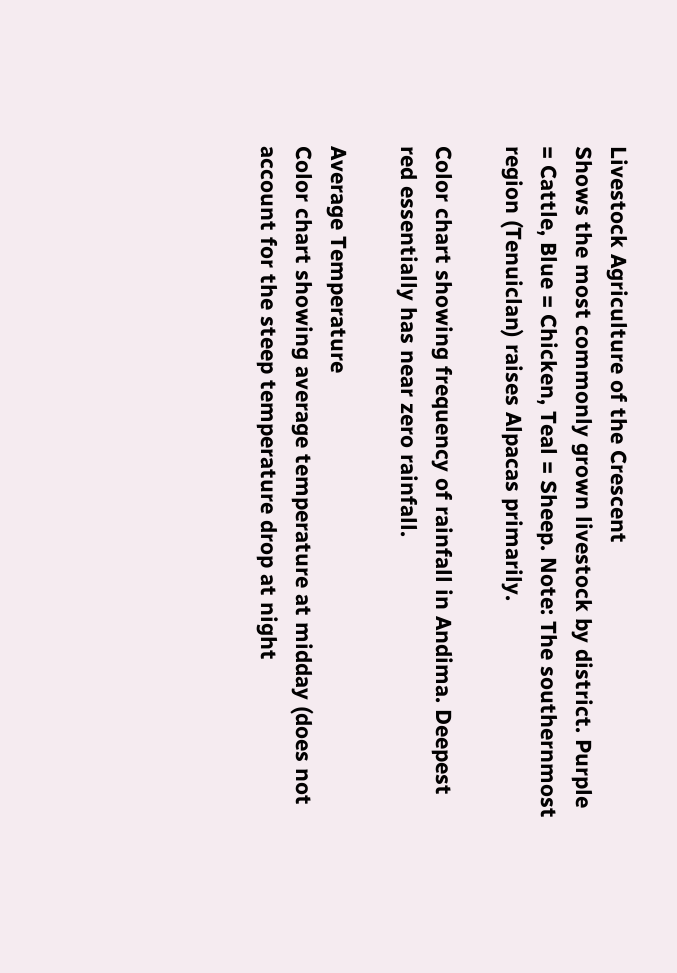Livestock Agriculture of the Crescent
Shows the most commonly grown livestock by district. Purple = Cattle, Blue = Chicken, Teal = Sheep. Note: The southernmost region (Tenuiclan) raises Alpacas primarily.

Color chart showing frequency of rainfall in Andima. Deepest red essentially has near zero rainfall.

Average Temperature
Color chart showing average temperature at midday (does not account for the steep temperature drop at night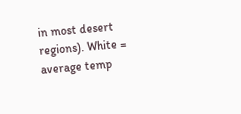in most desert regions). White = average temp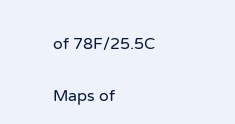of 78F/25.5C

Maps of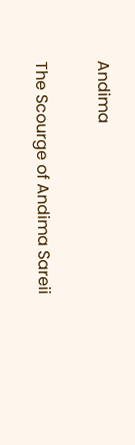Andima

The Scourge of Andima Sareii